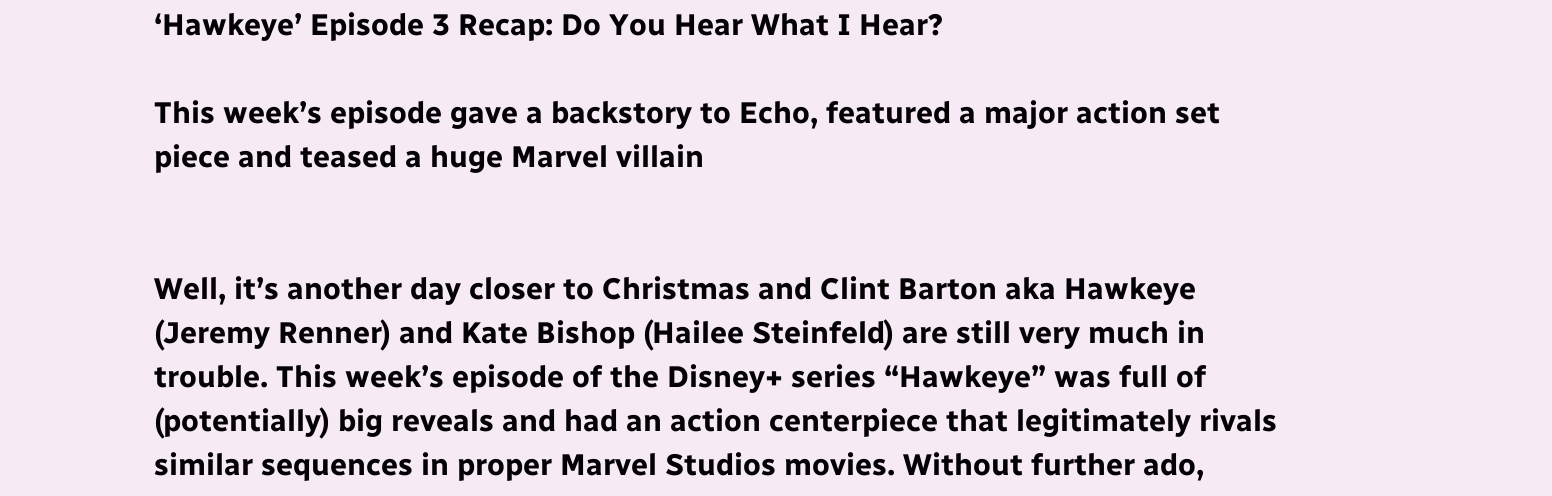‘Hawkeye’ Episode 3 Recap: Do You Hear What I Hear?

This week’s episode gave a backstory to Echo, featured a major action set piece and teased a huge Marvel villain


Well, it’s another day closer to Christmas and Clint Barton aka Hawkeye (Jeremy Renner) and Kate Bishop (Hailee Steinfeld) are still very much in trouble. This week’s episode of the Disney+ series “Hawkeye” was full of (potentially) big reveals and had an action centerpiece that legitimately rivals similar sequences in proper Marvel Studios movies. Without further ado,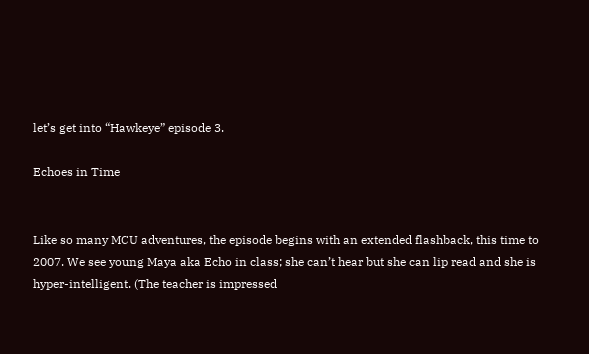let’s get into “Hawkeye” episode 3.

Echoes in Time


Like so many MCU adventures, the episode begins with an extended flashback, this time to 2007. We see young Maya aka Echo in class; she can’t hear but she can lip read and she is hyper-intelligent. (The teacher is impressed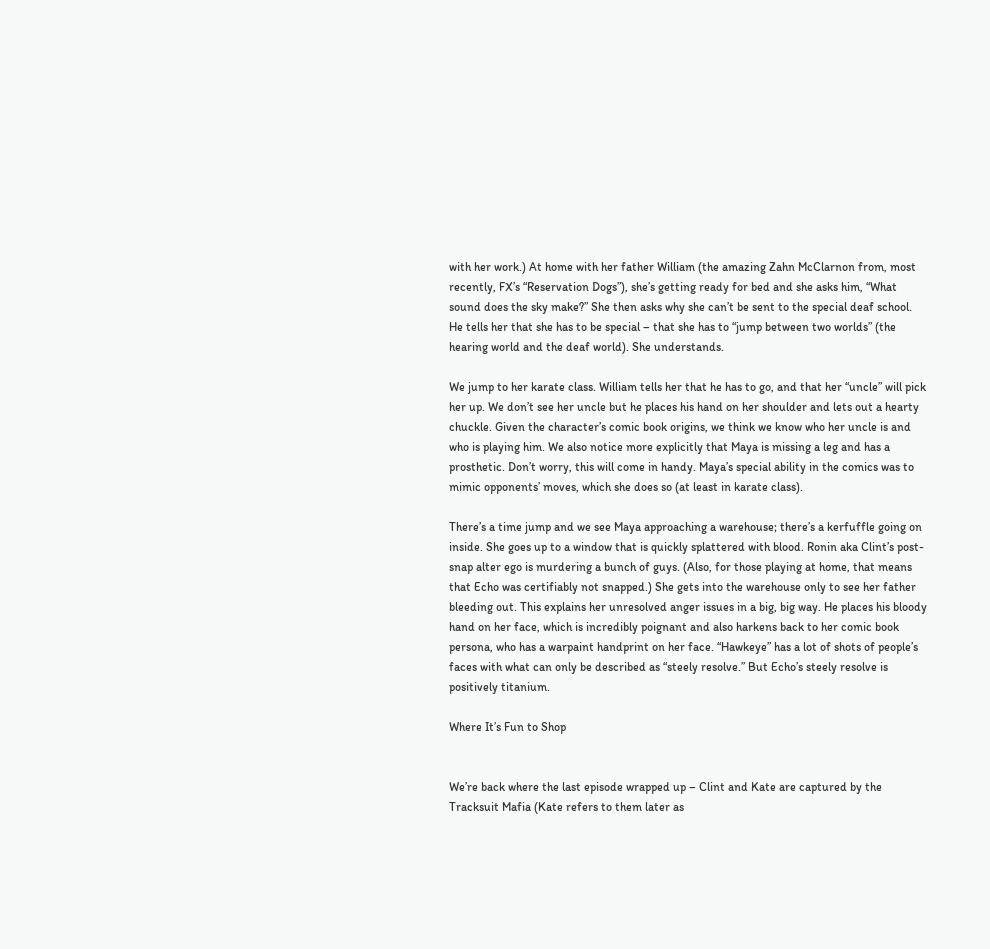with her work.) At home with her father William (the amazing Zahn McClarnon from, most recently, FX’s “Reservation Dogs”), she’s getting ready for bed and she asks him, “What sound does the sky make?” She then asks why she can’t be sent to the special deaf school. He tells her that she has to be special – that she has to “jump between two worlds” (the hearing world and the deaf world). She understands.

We jump to her karate class. William tells her that he has to go, and that her “uncle” will pick her up. We don’t see her uncle but he places his hand on her shoulder and lets out a hearty chuckle. Given the character’s comic book origins, we think we know who her uncle is and who is playing him. We also notice more explicitly that Maya is missing a leg and has a prosthetic. Don’t worry, this will come in handy. Maya’s special ability in the comics was to mimic opponents’ moves, which she does so (at least in karate class).

There’s a time jump and we see Maya approaching a warehouse; there’s a kerfuffle going on inside. She goes up to a window that is quickly splattered with blood. Ronin aka Clint’s post-snap alter ego is murdering a bunch of guys. (Also, for those playing at home, that means that Echo was certifiably not snapped.) She gets into the warehouse only to see her father bleeding out. This explains her unresolved anger issues in a big, big way. He places his bloody hand on her face, which is incredibly poignant and also harkens back to her comic book persona, who has a warpaint handprint on her face. “Hawkeye” has a lot of shots of people’s faces with what can only be described as “steely resolve.” But Echo’s steely resolve is positively titanium.

Where It’s Fun to Shop


We’re back where the last episode wrapped up – Clint and Kate are captured by the Tracksuit Mafia (Kate refers to them later as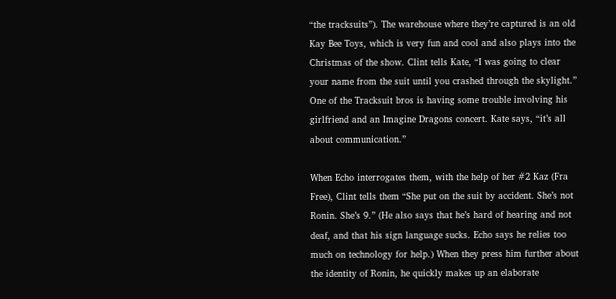“the tracksuits”). The warehouse where they’re captured is an old Kay Bee Toys, which is very fun and cool and also plays into the Christmas of the show. Clint tells Kate, “I was going to clear your name from the suit until you crashed through the skylight.” One of the Tracksuit bros is having some trouble involving his girlfriend and an Imagine Dragons concert. Kate says, “it’s all about communication.”

When Echo interrogates them, with the help of her #2 Kaz (Fra Free), Clint tells them “She put on the suit by accident. She’s not Ronin. She’s 9.” (He also says that he’s hard of hearing and not deaf, and that his sign language sucks. Echo says he relies too much on technology for help.) When they press him further about the identity of Ronin, he quickly makes up an elaborate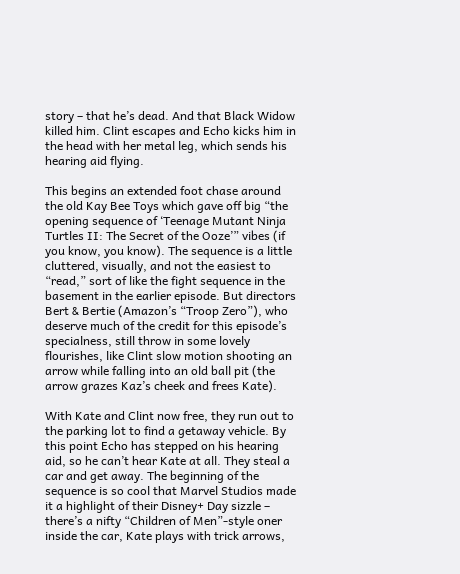story – that he’s dead. And that Black Widow killed him. Clint escapes and Echo kicks him in the head with her metal leg, which sends his hearing aid flying.

This begins an extended foot chase around the old Kay Bee Toys which gave off big “the opening sequence of ‘Teenage Mutant Ninja Turtles II: The Secret of the Ooze’” vibes (if you know, you know). The sequence is a little cluttered, visually, and not the easiest to “read,” sort of like the fight sequence in the basement in the earlier episode. But directors Bert & Bertie (Amazon’s “Troop Zero”), who deserve much of the credit for this episode’s specialness, still throw in some lovely flourishes, like Clint slow motion shooting an arrow while falling into an old ball pit (the arrow grazes Kaz’s cheek and frees Kate).

With Kate and Clint now free, they run out to the parking lot to find a getaway vehicle. By this point Echo has stepped on his hearing aid, so he can’t hear Kate at all. They steal a car and get away. The beginning of the sequence is so cool that Marvel Studios made it a highlight of their Disney+ Day sizzle – there’s a nifty “Children of Men”-style oner inside the car, Kate plays with trick arrows,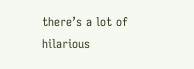there’s a lot of hilarious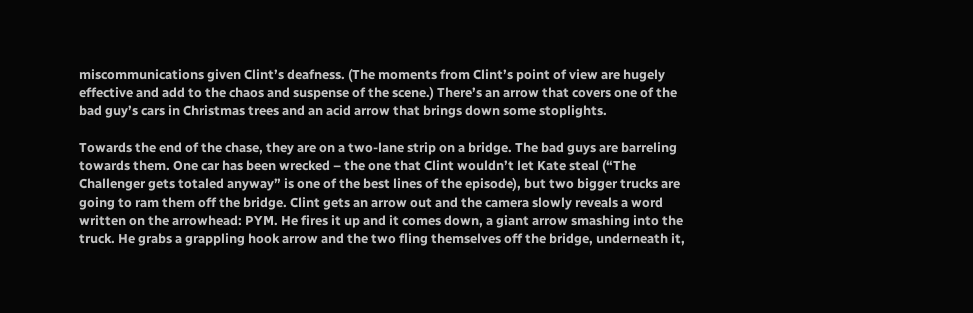miscommunications given Clint’s deafness. (The moments from Clint’s point of view are hugely effective and add to the chaos and suspense of the scene.) There’s an arrow that covers one of the bad guy’s cars in Christmas trees and an acid arrow that brings down some stoplights.

Towards the end of the chase, they are on a two-lane strip on a bridge. The bad guys are barreling towards them. One car has been wrecked – the one that Clint wouldn’t let Kate steal (“The Challenger gets totaled anyway” is one of the best lines of the episode), but two bigger trucks are going to ram them off the bridge. Clint gets an arrow out and the camera slowly reveals a word written on the arrowhead: PYM. He fires it up and it comes down, a giant arrow smashing into the truck. He grabs a grappling hook arrow and the two fling themselves off the bridge, underneath it,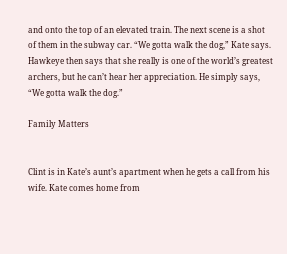and onto the top of an elevated train. The next scene is a shot of them in the subway car. “We gotta walk the dog,” Kate says. Hawkeye then says that she really is one of the world’s greatest archers, but he can’t hear her appreciation. He simply says, “We gotta walk the dog.”

Family Matters


Clint is in Kate’s aunt’s apartment when he gets a call from his wife. Kate comes home from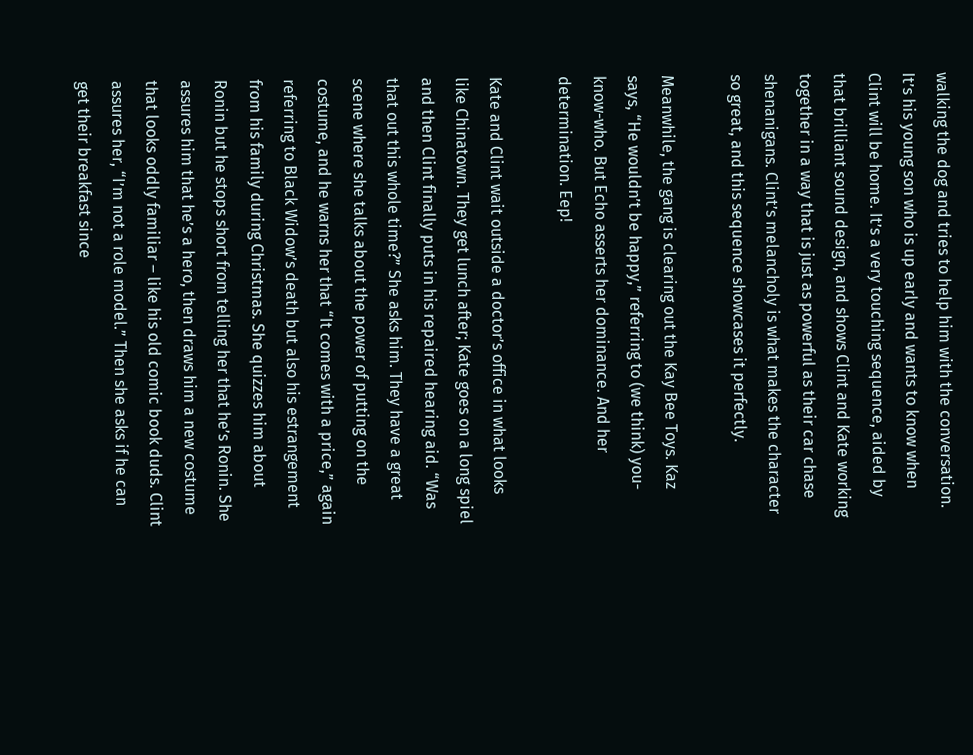walking the dog and tries to help him with the conversation. It’s his young son who is up early and wants to know when Clint will be home. It’s a very touching sequence, aided by that brilliant sound design, and shows Clint and Kate working together in a way that is just as powerful as their car chase shenanigans. Clint’s melancholy is what makes the character so great, and this sequence showcases it perfectly.

Meanwhile, the gang is clearing out the Kay Bee Toys. Kaz says, “He wouldn’t be happy,” referring to (we think) you-know-who. But Echo asserts her dominance. And her determination. Eep!

Kate and Clint wait outside a doctor’s office in what looks like Chinatown. They get lunch after; Kate goes on a long spiel and then Clint finally puts in his repaired hearing aid. “Was that out this whole time?” She asks him. They have a great scene where she talks about the power of putting on the costume, and he warns her that “It comes with a price,” again referring to Black Widow’s death but also his estrangement from his family during Christmas. She quizzes him about Ronin but he stops short from telling her that he’s Ronin. She assures him that he’s a hero, then draws him a new costume that looks oddly familiar – like his old comic book duds. Clint assures her, “I’m not a role model.” Then she asks if he can get their breakfast since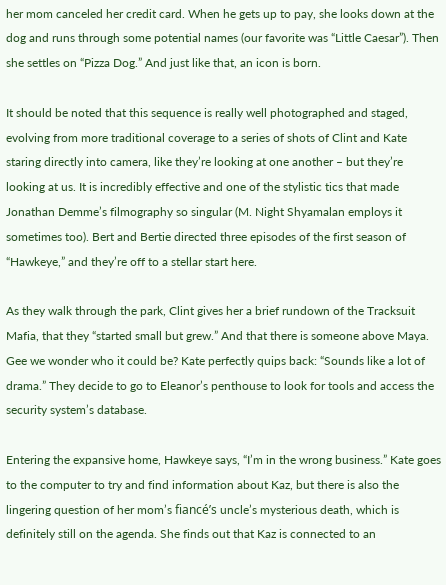her mom canceled her credit card. When he gets up to pay, she looks down at the dog and runs through some potential names (our favorite was “Little Caesar”). Then she settles on “Pizza Dog.” And just like that, an icon is born.

It should be noted that this sequence is really well photographed and staged, evolving from more traditional coverage to a series of shots of Clint and Kate staring directly into camera, like they’re looking at one another – but they’re looking at us. It is incredibly effective and one of the stylistic tics that made Jonathan Demme’s filmography so singular (M. Night Shyamalan employs it sometimes too). Bert and Bertie directed three episodes of the first season of “Hawkeye,” and they’re off to a stellar start here.

As they walk through the park, Clint gives her a brief rundown of the Tracksuit Mafia, that they “started small but grew.” And that there is someone above Maya. Gee we wonder who it could be? Kate perfectly quips back: “Sounds like a lot of drama.” They decide to go to Eleanor’s penthouse to look for tools and access the security system’s database.

Entering the expansive home, Hawkeye says, “I’m in the wrong business.” Kate goes to the computer to try and find information about Kaz, but there is also the lingering question of her mom’s fiancé’s uncle’s mysterious death, which is definitely still on the agenda. She finds out that Kaz is connected to an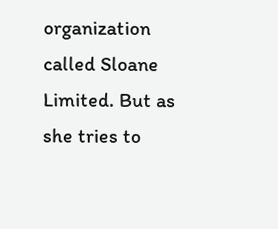organization called Sloane Limited. But as she tries to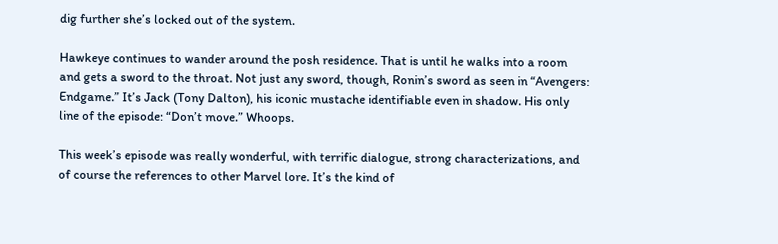dig further she’s locked out of the system.

Hawkeye continues to wander around the posh residence. That is until he walks into a room and gets a sword to the throat. Not just any sword, though, Ronin’s sword as seen in “Avengers: Endgame.” It’s Jack (Tony Dalton), his iconic mustache identifiable even in shadow. His only line of the episode: “Don’t move.” Whoops.

This week’s episode was really wonderful, with terrific dialogue, strong characterizations, and of course the references to other Marvel lore. It’s the kind of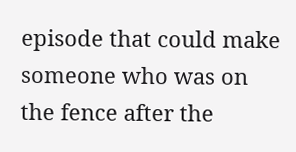episode that could make someone who was on the fence after the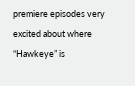premiere episodes very excited about where “Hawkeye” is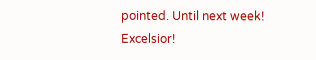pointed. Until next week! Excelsior!